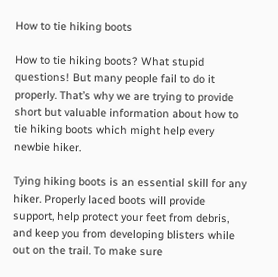How to tie hiking boots

How to tie hiking boots? What stupid questions! But many people fail to do it properly. That’s why we are trying to provide short but valuable information about how to tie hiking boots which might help every newbie hiker.

Tying hiking boots is an essential skill for any hiker. Properly laced boots will provide support, help protect your feet from debris, and keep you from developing blisters while out on the trail. To make sure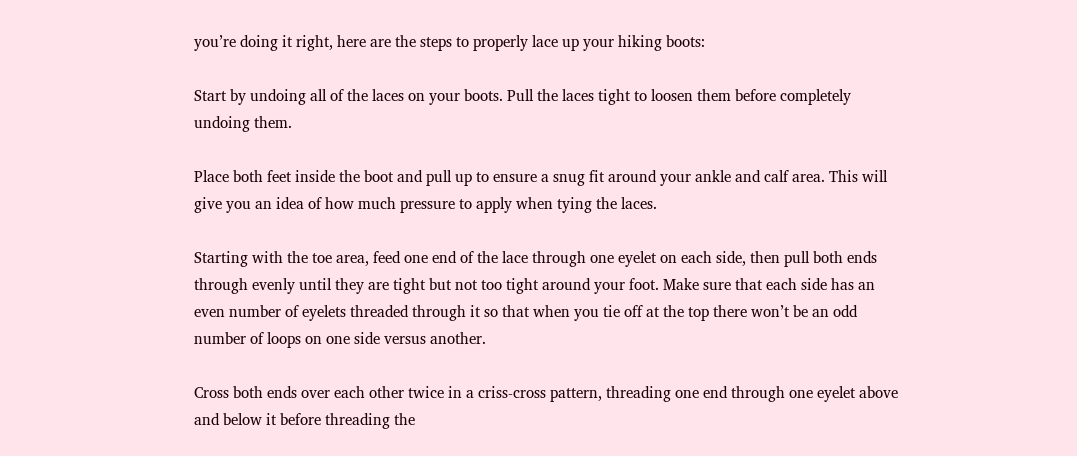you’re doing it right, here are the steps to properly lace up your hiking boots:

Start by undoing all of the laces on your boots. Pull the laces tight to loosen them before completely undoing them.

Place both feet inside the boot and pull up to ensure a snug fit around your ankle and calf area. This will give you an idea of how much pressure to apply when tying the laces.

Starting with the toe area, feed one end of the lace through one eyelet on each side, then pull both ends through evenly until they are tight but not too tight around your foot. Make sure that each side has an even number of eyelets threaded through it so that when you tie off at the top there won’t be an odd number of loops on one side versus another.

Cross both ends over each other twice in a criss-cross pattern, threading one end through one eyelet above and below it before threading the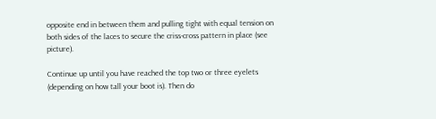opposite end in between them and pulling tight with equal tension on both sides of the laces to secure the criss-cross pattern in place (see picture).

Continue up until you have reached the top two or three eyelets (depending on how tall your boot is). Then do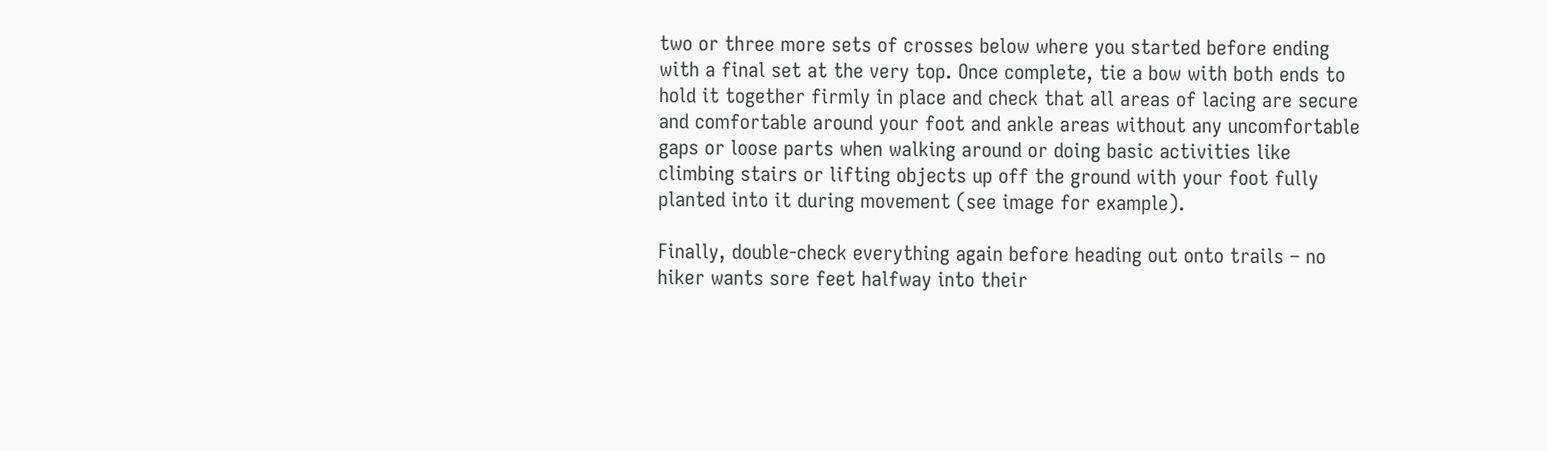two or three more sets of crosses below where you started before ending with a final set at the very top. Once complete, tie a bow with both ends to hold it together firmly in place and check that all areas of lacing are secure and comfortable around your foot and ankle areas without any uncomfortable gaps or loose parts when walking around or doing basic activities like climbing stairs or lifting objects up off the ground with your foot fully planted into it during movement (see image for example).

Finally, double-check everything again before heading out onto trails – no hiker wants sore feet halfway into their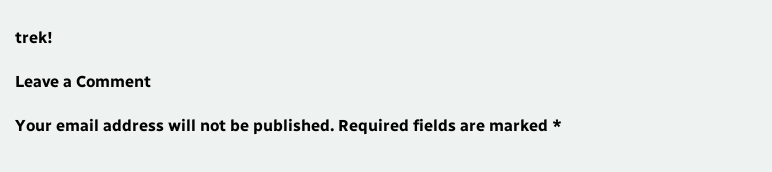trek!

Leave a Comment

Your email address will not be published. Required fields are marked *